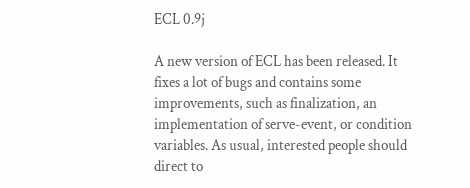ECL 0.9j

A new version of ECL has been released. It fixes a lot of bugs and contains some improvements, such as finalization, an implementation of serve-event, or condition variables. As usual, interested people should direct to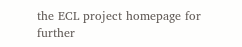the ECL project homepage for further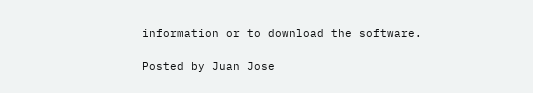information or to download the software.

Posted by Juan Jose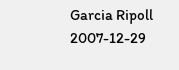Garcia Ripoll 2007-12-29